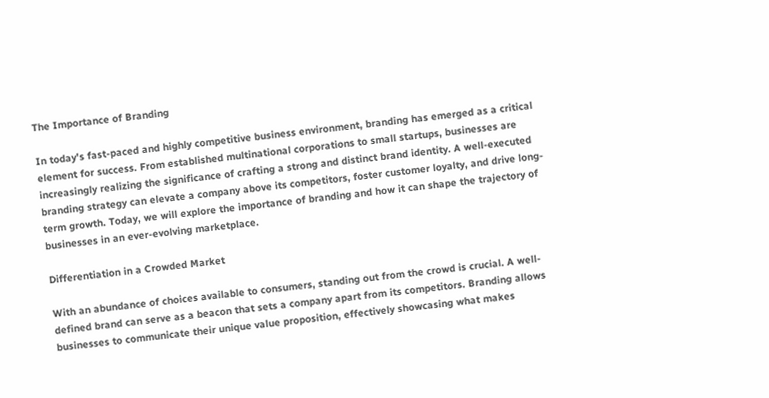The Importance of Branding

In today's fast-paced and highly competitive business environment, branding has emerged as a critical element for success. From established multinational corporations to small startups, businesses are increasingly realizing the significance of crafting a strong and distinct brand identity. A well-executed branding strategy can elevate a company above its competitors, foster customer loyalty, and drive long-term growth. Today, we will explore the importance of branding and how it can shape the trajectory of businesses in an ever-evolving marketplace.

Differentiation in a Crowded Market

With an abundance of choices available to consumers, standing out from the crowd is crucial. A well-defined brand can serve as a beacon that sets a company apart from its competitors. Branding allows businesses to communicate their unique value proposition, effectively showcasing what makes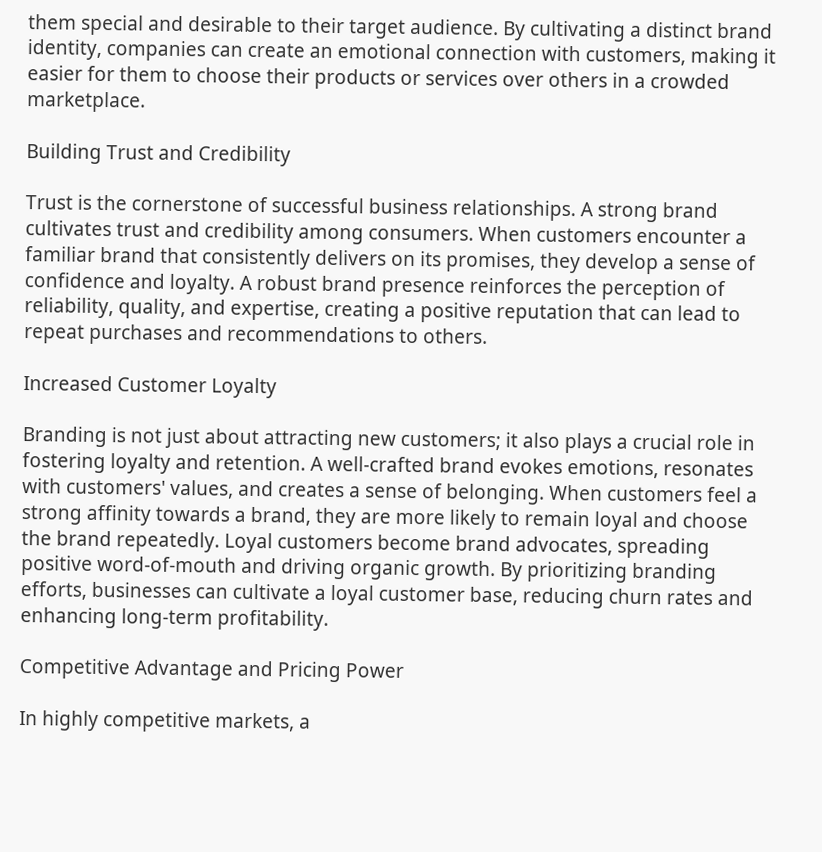them special and desirable to their target audience. By cultivating a distinct brand identity, companies can create an emotional connection with customers, making it easier for them to choose their products or services over others in a crowded marketplace.

Building Trust and Credibility

Trust is the cornerstone of successful business relationships. A strong brand cultivates trust and credibility among consumers. When customers encounter a familiar brand that consistently delivers on its promises, they develop a sense of confidence and loyalty. A robust brand presence reinforces the perception of reliability, quality, and expertise, creating a positive reputation that can lead to repeat purchases and recommendations to others.

Increased Customer Loyalty

Branding is not just about attracting new customers; it also plays a crucial role in fostering loyalty and retention. A well-crafted brand evokes emotions, resonates with customers' values, and creates a sense of belonging. When customers feel a strong affinity towards a brand, they are more likely to remain loyal and choose the brand repeatedly. Loyal customers become brand advocates, spreading positive word-of-mouth and driving organic growth. By prioritizing branding efforts, businesses can cultivate a loyal customer base, reducing churn rates and enhancing long-term profitability.

Competitive Advantage and Pricing Power

In highly competitive markets, a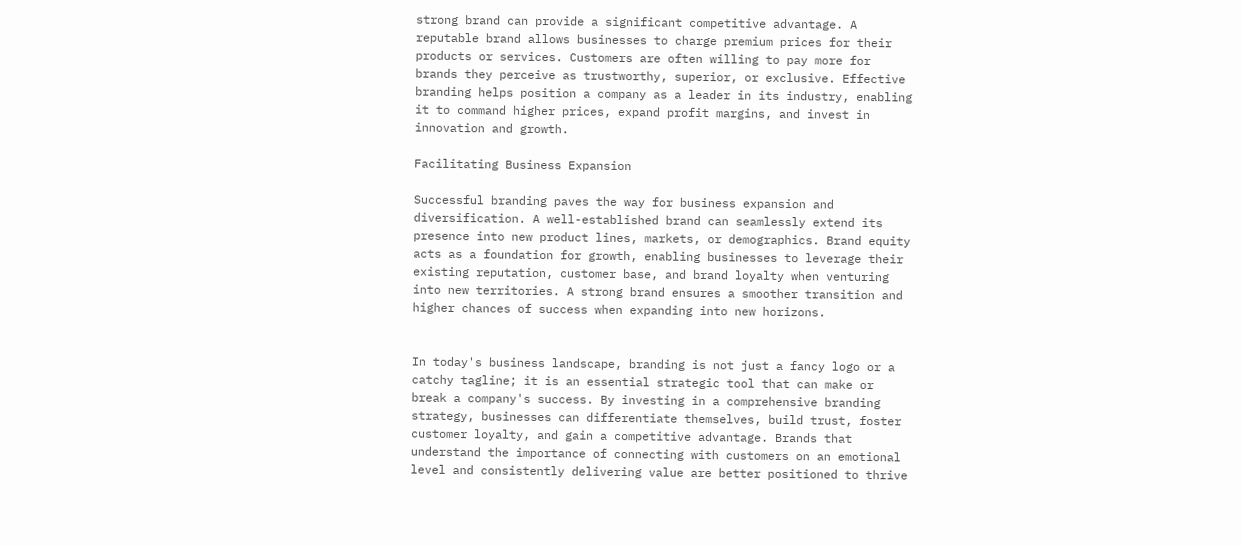strong brand can provide a significant competitive advantage. A reputable brand allows businesses to charge premium prices for their products or services. Customers are often willing to pay more for brands they perceive as trustworthy, superior, or exclusive. Effective branding helps position a company as a leader in its industry, enabling it to command higher prices, expand profit margins, and invest in innovation and growth.

Facilitating Business Expansion

Successful branding paves the way for business expansion and diversification. A well-established brand can seamlessly extend its presence into new product lines, markets, or demographics. Brand equity acts as a foundation for growth, enabling businesses to leverage their existing reputation, customer base, and brand loyalty when venturing into new territories. A strong brand ensures a smoother transition and higher chances of success when expanding into new horizons.


In today's business landscape, branding is not just a fancy logo or a catchy tagline; it is an essential strategic tool that can make or break a company's success. By investing in a comprehensive branding strategy, businesses can differentiate themselves, build trust, foster customer loyalty, and gain a competitive advantage. Brands that understand the importance of connecting with customers on an emotional level and consistently delivering value are better positioned to thrive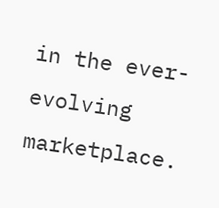in the ever-evolving marketplace.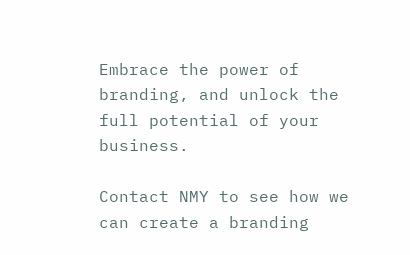Embrace the power of branding, and unlock the full potential of your business.

Contact NMY to see how we can create a branding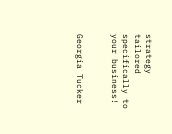strategy tailored specifically to your business!


Georgia Tucker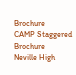Brochure
CAMP Staggered Brochure
Neville High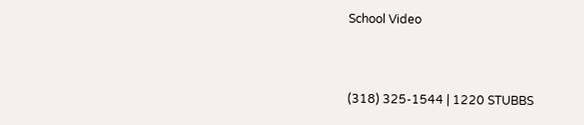School Video


(318) 325-1544 | 1220 STUBBS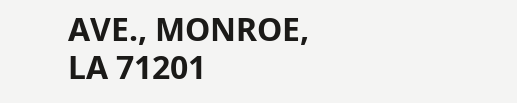AVE., MONROE, LA 71201